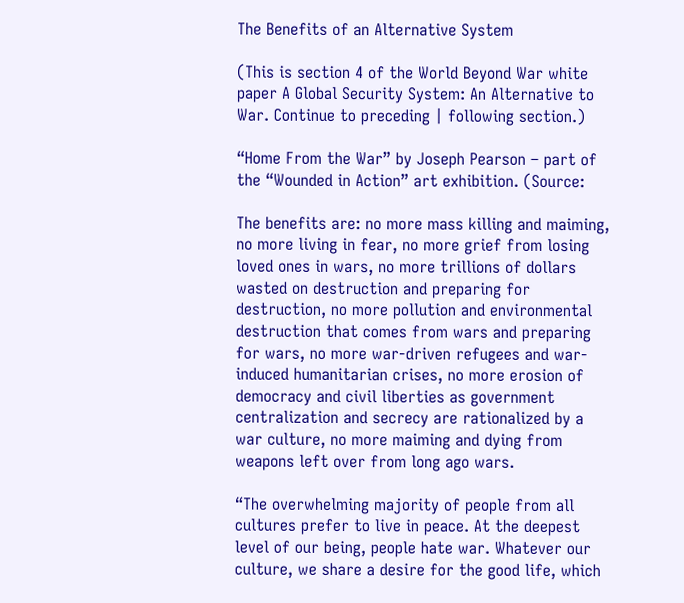The Benefits of an Alternative System

(This is section 4 of the World Beyond War white paper A Global Security System: An Alternative to War. Continue to preceding | following section.)

“Home From the War” by Joseph Pearson – part of the “Wounded in Action” art exhibition. (Source:

The benefits are: no more mass killing and maiming, no more living in fear, no more grief from losing loved ones in wars, no more trillions of dollars wasted on destruction and preparing for destruction, no more pollution and environmental destruction that comes from wars and preparing for wars, no more war-driven refugees and war-induced humanitarian crises, no more erosion of democracy and civil liberties as government centralization and secrecy are rationalized by a war culture, no more maiming and dying from weapons left over from long ago wars.

“The overwhelming majority of people from all cultures prefer to live in peace. At the deepest level of our being, people hate war. Whatever our culture, we share a desire for the good life, which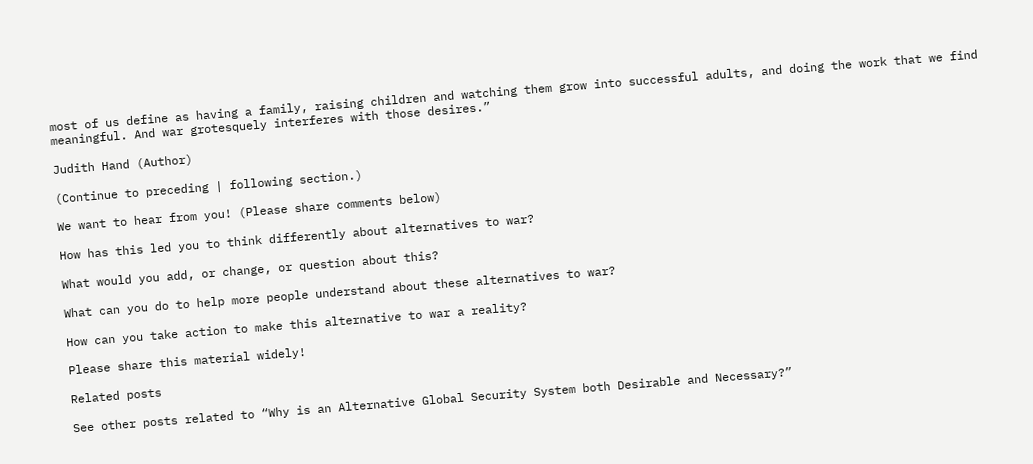most of us define as having a family, raising children and watching them grow into successful adults, and doing the work that we find meaningful. And war grotesquely interferes with those desires.”

Judith Hand (Author)

(Continue to preceding | following section.)

We want to hear from you! (Please share comments below)

How has this led you to think differently about alternatives to war?

What would you add, or change, or question about this?

What can you do to help more people understand about these alternatives to war?

How can you take action to make this alternative to war a reality?

Please share this material widely!

Related posts

See other posts related to “Why is an Alternative Global Security System both Desirable and Necessary?”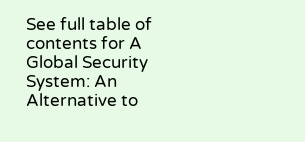See full table of contents for A Global Security System: An Alternative to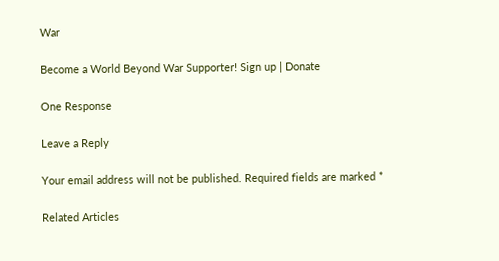War

Become a World Beyond War Supporter! Sign up | Donate

One Response

Leave a Reply

Your email address will not be published. Required fields are marked *

Related Articles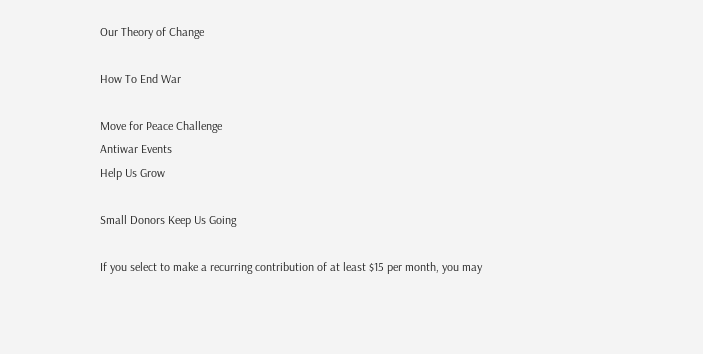Our Theory of Change

How To End War

Move for Peace Challenge
Antiwar Events
Help Us Grow

Small Donors Keep Us Going

If you select to make a recurring contribution of at least $15 per month, you may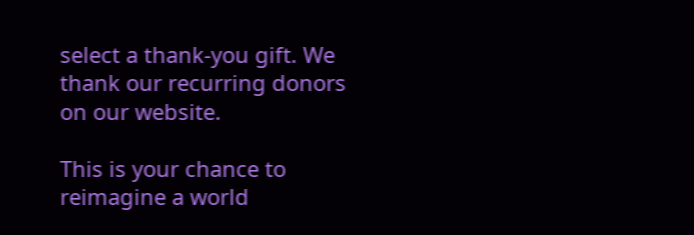select a thank-you gift. We thank our recurring donors on our website.

This is your chance to reimagine a world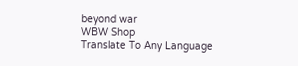beyond war
WBW Shop
Translate To Any Language